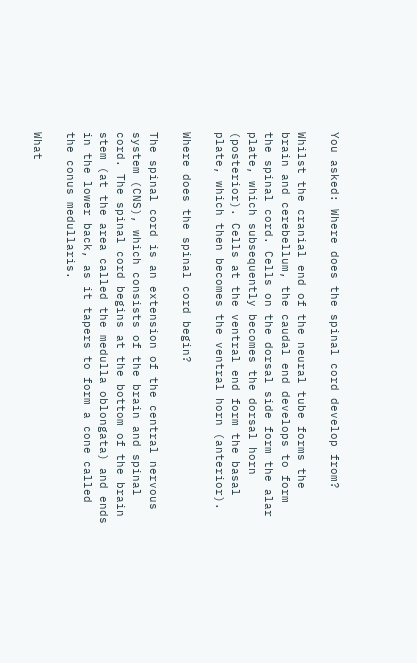You asked: Where does the spinal cord develop from?

Whilst the cranial end of the neural tube forms the brain and cerebellum, the caudal end develops to form the spinal cord. Cells on the dorsal side form the alar plate, which subsequently becomes the dorsal horn (posterior). Cells at the ventral end form the basal plate, which then becomes the ventral horn (anterior).

Where does the spinal cord begin?

The spinal cord is an extension of the central nervous system (CNS), which consists of the brain and spinal cord. The spinal cord begins at the bottom of the brain stem (at the area called the medulla oblongata) and ends in the lower back, as it tapers to form a cone called the conus medullaris.

What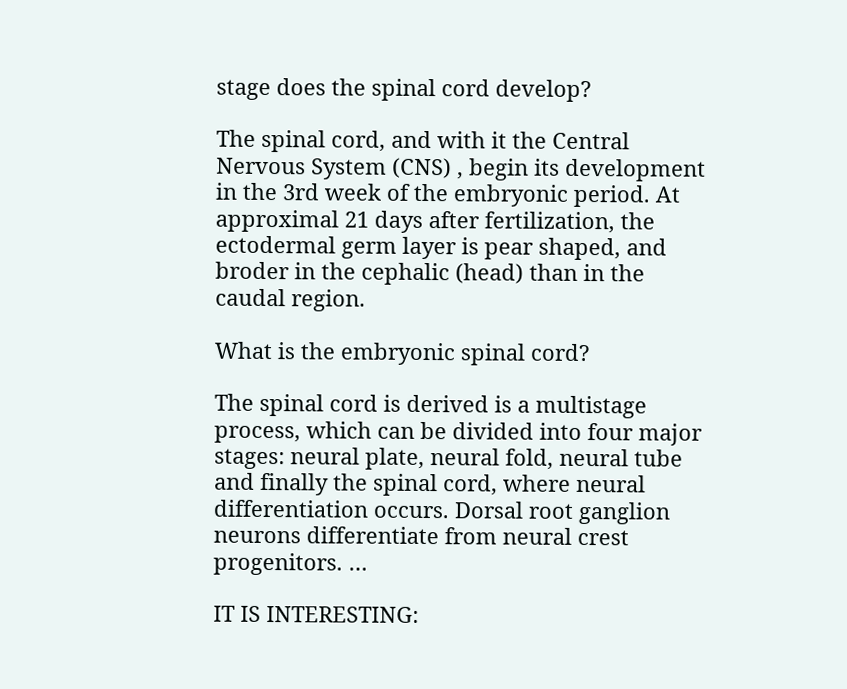stage does the spinal cord develop?

The spinal cord, and with it the Central Nervous System (CNS) , begin its development in the 3rd week of the embryonic period. At approximal 21 days after fertilization, the ectodermal germ layer is pear shaped, and broder in the cephalic (head) than in the caudal region.

What is the embryonic spinal cord?

The spinal cord is derived is a multistage process, which can be divided into four major stages: neural plate, neural fold, neural tube and finally the spinal cord, where neural differentiation occurs. Dorsal root ganglion neurons differentiate from neural crest progenitors. …

IT IS INTERESTING: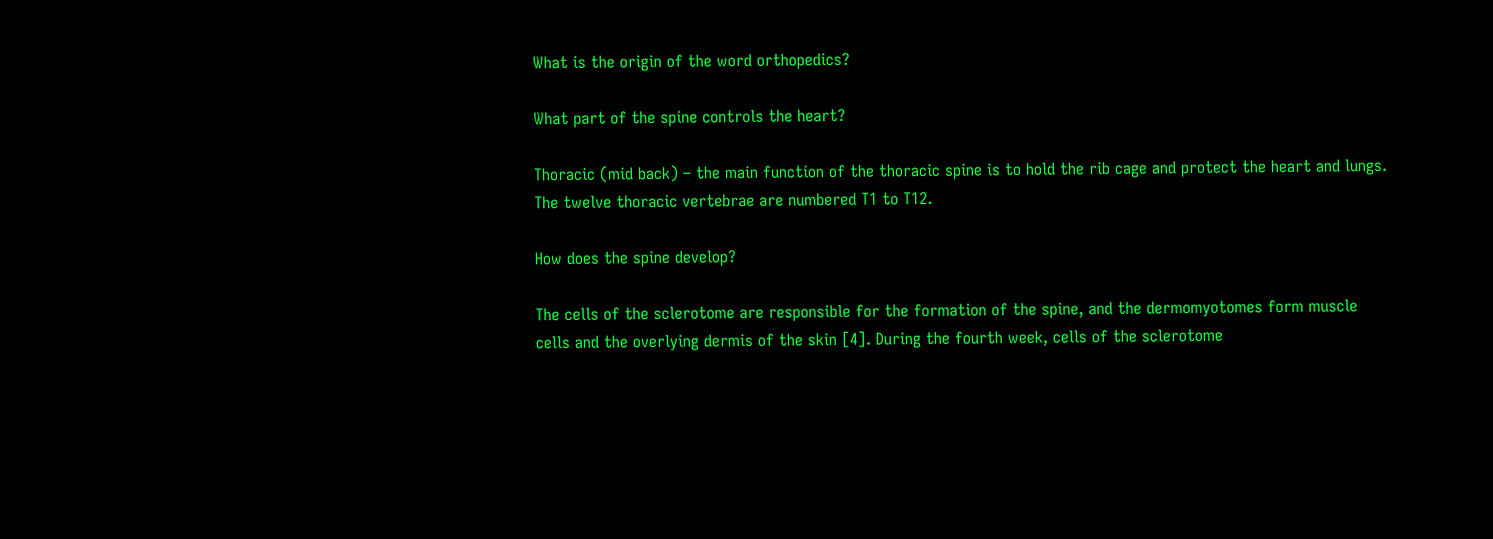What is the origin of the word orthopedics?

What part of the spine controls the heart?

Thoracic (mid back) – the main function of the thoracic spine is to hold the rib cage and protect the heart and lungs. The twelve thoracic vertebrae are numbered T1 to T12.

How does the spine develop?

The cells of the sclerotome are responsible for the formation of the spine, and the dermomyotomes form muscle cells and the overlying dermis of the skin [4]. During the fourth week, cells of the sclerotome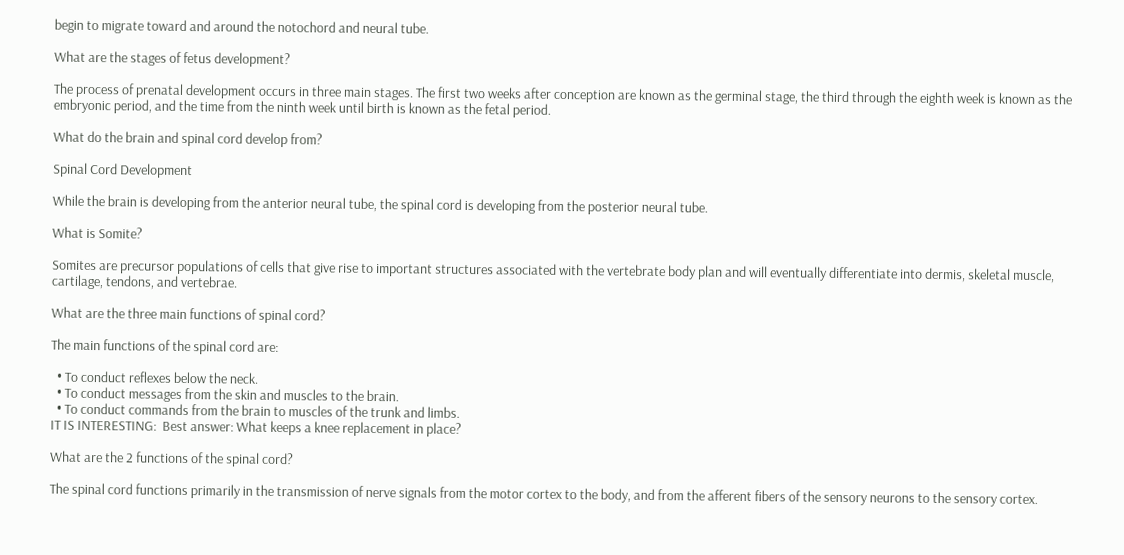begin to migrate toward and around the notochord and neural tube.

What are the stages of fetus development?

The process of prenatal development occurs in three main stages. The first two weeks after conception are known as the germinal stage, the third through the eighth week is known as the embryonic period, and the time from the ninth week until birth is known as the fetal period.

What do the brain and spinal cord develop from?

Spinal Cord Development

While the brain is developing from the anterior neural tube, the spinal cord is developing from the posterior neural tube.

What is Somite?

Somites are precursor populations of cells that give rise to important structures associated with the vertebrate body plan and will eventually differentiate into dermis, skeletal muscle, cartilage, tendons, and vertebrae.

What are the three main functions of spinal cord?

The main functions of the spinal cord are:

  • To conduct reflexes below the neck.
  • To conduct messages from the skin and muscles to the brain.
  • To conduct commands from the brain to muscles of the trunk and limbs.
IT IS INTERESTING:  Best answer: What keeps a knee replacement in place?

What are the 2 functions of the spinal cord?

The spinal cord functions primarily in the transmission of nerve signals from the motor cortex to the body, and from the afferent fibers of the sensory neurons to the sensory cortex.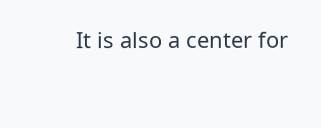It is also a center for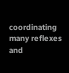coordinating many reflexes and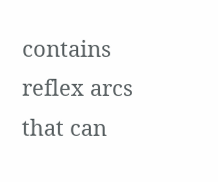contains reflex arcs that can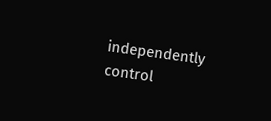independently control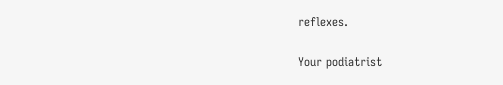reflexes.

Your podiatrist